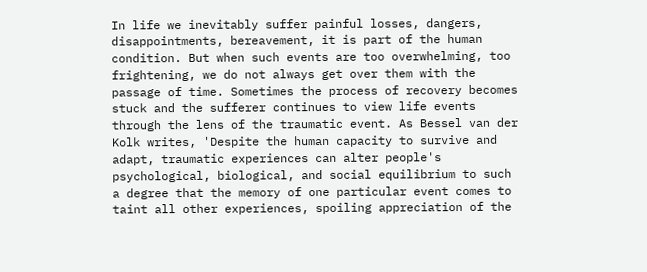In life we inevitably suffer painful losses, dangers, disappointments, bereavement, it is part of the human condition. But when such events are too overwhelming, too frightening, we do not always get over them with the passage of time. Sometimes the process of recovery becomes stuck and the sufferer continues to view life events through the lens of the traumatic event. As Bessel van der Kolk writes, 'Despite the human capacity to survive and adapt, traumatic experiences can alter people's psychological, biological, and social equilibrium to such a degree that the memory of one particular event comes to taint all other experiences, spoiling appreciation of the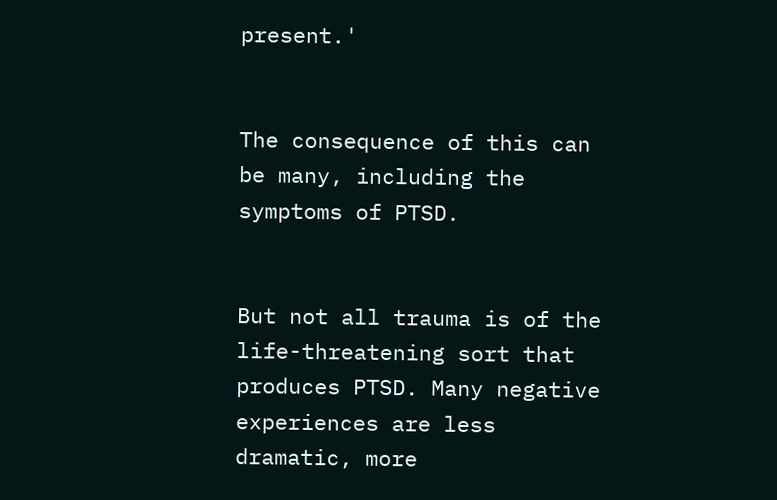present.'


The consequence of this can be many, including the symptoms of PTSD.


But not all trauma is of the life-threatening sort that produces PTSD. Many negative experiences are less dramatic, more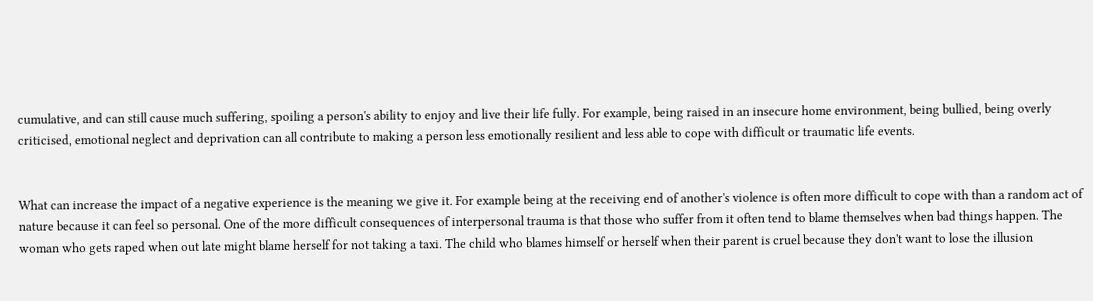cumulative, and can still cause much suffering, spoiling a person's ability to enjoy and live their life fully. For example, being raised in an insecure home environment, being bullied, being overly criticised, emotional neglect and deprivation can all contribute to making a person less emotionally resilient and less able to cope with difficult or traumatic life events.


What can increase the impact of a negative experience is the meaning we give it. For example being at the receiving end of another's violence is often more difficult to cope with than a random act of nature because it can feel so personal. One of the more difficult consequences of interpersonal trauma is that those who suffer from it often tend to blame themselves when bad things happen. The woman who gets raped when out late might blame herself for not taking a taxi. The child who blames himself or herself when their parent is cruel because they don't want to lose the illusion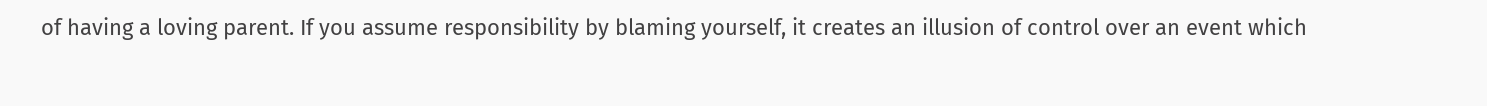of having a loving parent. If you assume responsibility by blaming yourself, it creates an illusion of control over an event which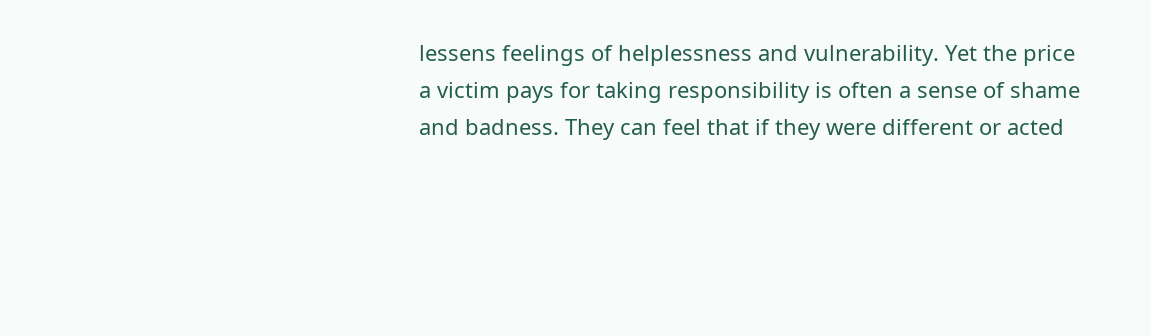lessens feelings of helplessness and vulnerability. Yet the price a victim pays for taking responsibility is often a sense of shame and badness. They can feel that if they were different or acted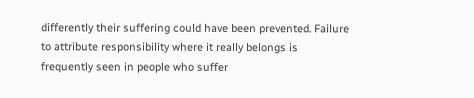differently their suffering could have been prevented. Failure to attribute responsibility where it really belongs is frequently seen in people who suffer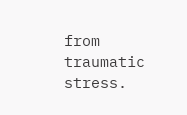from traumatic stress.